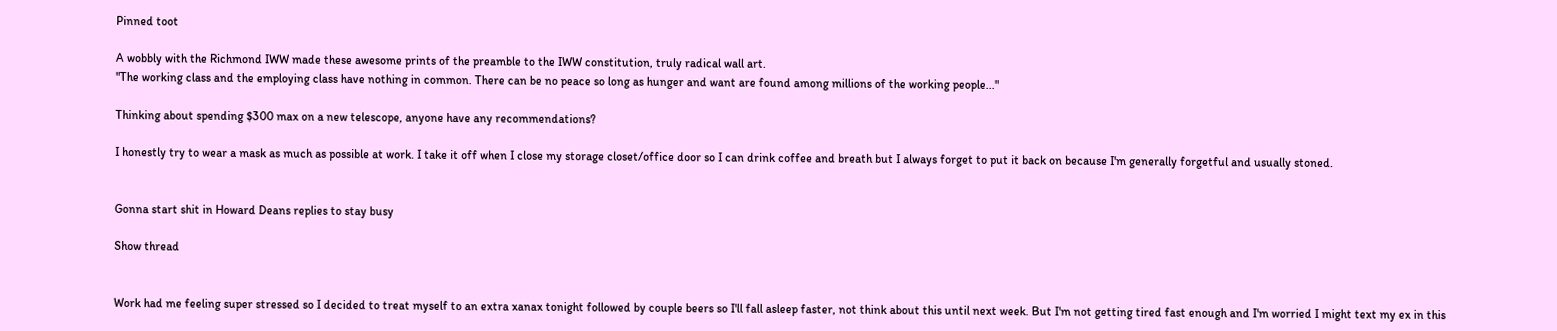Pinned toot

A wobbly with the Richmond IWW made these awesome prints of the preamble to the IWW constitution, truly radical wall art.
"The working class and the employing class have nothing in common. There can be no peace so long as hunger and want are found among millions of the working people..."

Thinking about spending $300 max on a new telescope, anyone have any recommendations?

I honestly try to wear a mask as much as possible at work. I take it off when I close my storage closet/office door so I can drink coffee and breath but I always forget to put it back on because I'm generally forgetful and usually stoned.


Gonna start shit in Howard Deans replies to stay busy

Show thread


Work had me feeling super stressed so I decided to treat myself to an extra xanax tonight followed by couple beers so I'll fall asleep faster, not think about this until next week. But I'm not getting tired fast enough and I'm worried I might text my ex in this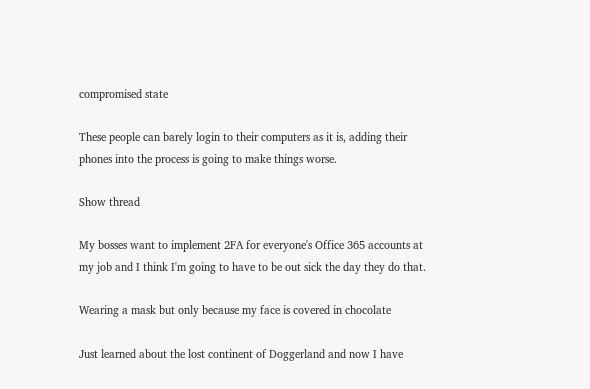compromised state

These people can barely login to their computers as it is, adding their phones into the process is going to make things worse.

Show thread

My bosses want to implement 2FA for everyone's Office 365 accounts at my job and I think I'm going to have to be out sick the day they do that.

Wearing a mask but only because my face is covered in chocolate

Just learned about the lost continent of Doggerland and now I have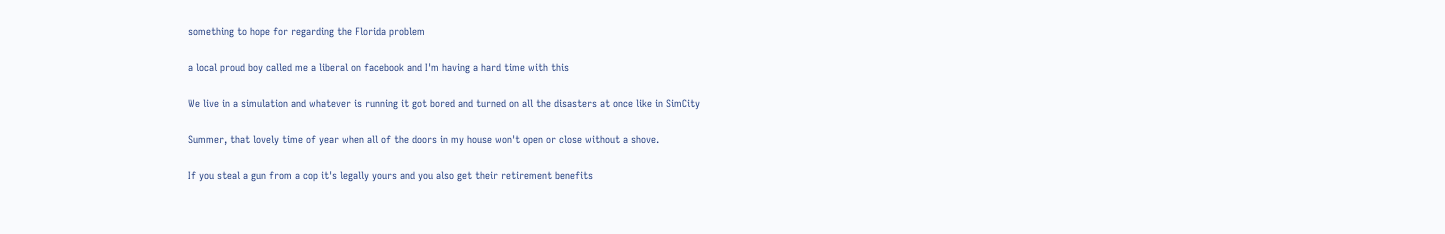something to hope for regarding the Florida problem

a local proud boy called me a liberal on facebook and I'm having a hard time with this

We live in a simulation and whatever is running it got bored and turned on all the disasters at once like in SimCity

Summer, that lovely time of year when all of the doors in my house won't open or close without a shove.

If you steal a gun from a cop it's legally yours and you also get their retirement benefits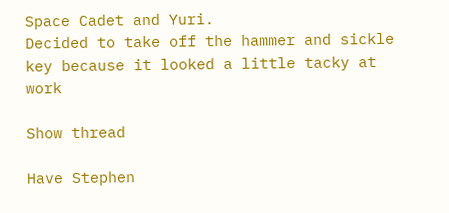Space Cadet and Yuri.
Decided to take off the hammer and sickle key because it looked a little tacky at work

Show thread

Have Stephen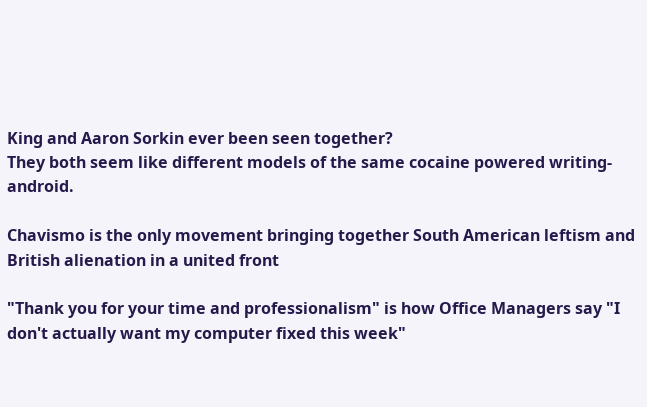King and Aaron Sorkin ever been seen together?
They both seem like different models of the same cocaine powered writing-android.

Chavismo is the only movement bringing together South American leftism and British alienation in a united front

"Thank you for your time and professionalism" is how Office Managers say "I don't actually want my computer fixed this week"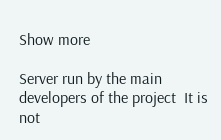Show more

Server run by the main developers of the project  It is not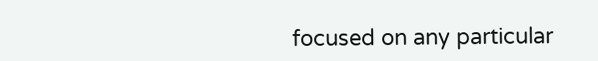focused on any particular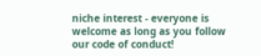niche interest - everyone is welcome as long as you follow our code of conduct!